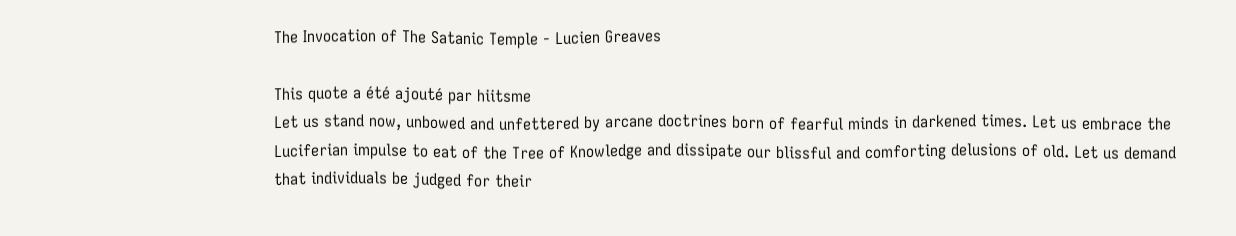The Invocation of The Satanic Temple - Lucien Greaves

This quote a été ajouté par hiitsme
Let us stand now, unbowed and unfettered by arcane doctrines born of fearful minds in darkened times. Let us embrace the Luciferian impulse to eat of the Tree of Knowledge and dissipate our blissful and comforting delusions of old. Let us demand that individuals be judged for their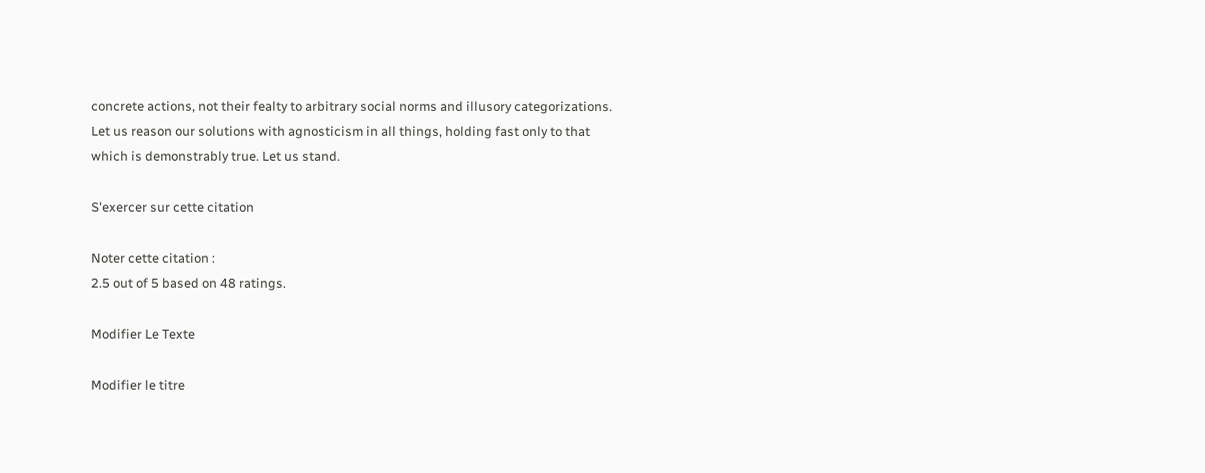concrete actions, not their fealty to arbitrary social norms and illusory categorizations. Let us reason our solutions with agnosticism in all things, holding fast only to that which is demonstrably true. Let us stand.

S'exercer sur cette citation

Noter cette citation :
2.5 out of 5 based on 48 ratings.

Modifier Le Texte

Modifier le titre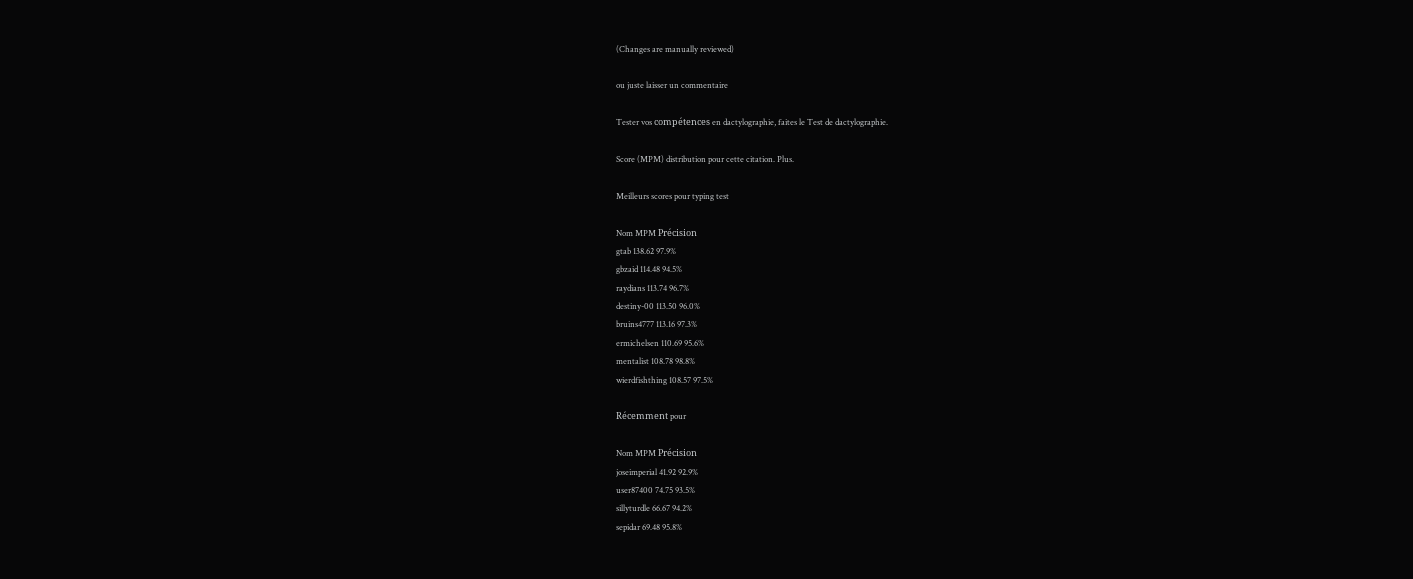(Changes are manually reviewed)

ou juste laisser un commentaire

Tester vos compétences en dactylographie, faites le Test de dactylographie.

Score (MPM) distribution pour cette citation. Plus.

Meilleurs scores pour typing test

Nom MPM Précision
gtab 138.62 97.9%
gbzaid 114.48 94.5%
raydians 113.74 96.7%
destiny-00 113.50 96.0%
bruins4777 113.16 97.3%
ermichelsen 110.69 95.6%
mentalist 108.78 98.8%
wierdfishthing 108.57 97.5%

Récemment pour

Nom MPM Précision
joseimperial 41.92 92.9%
user87400 74.75 93.5%
sillyturdle 66.67 94.2%
sepidar 69.48 95.8%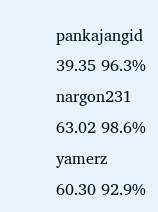pankajangid 39.35 96.3%
nargon231 63.02 98.6%
yamerz 60.30 92.9%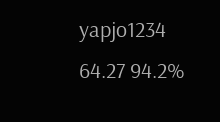yapjo1234 64.27 94.2%